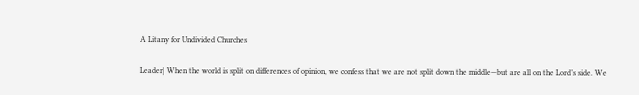A Litany for Undivided Churches

Leader| When the world is split on differences of opinion, we confess that we are not split down the middle—but are all on the Lord’s side. We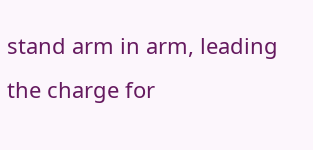stand arm in arm, leading the charge for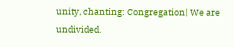unity, chanting: Congregation| We are undivided.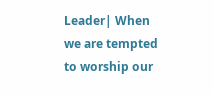Leader| When we are tempted to worship our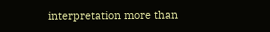interpretation more than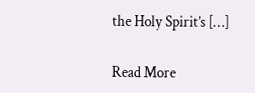the Holy Spirit’s […]

Read More